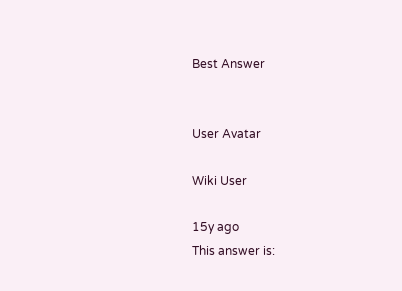Best Answer


User Avatar

Wiki User

15y ago
This answer is: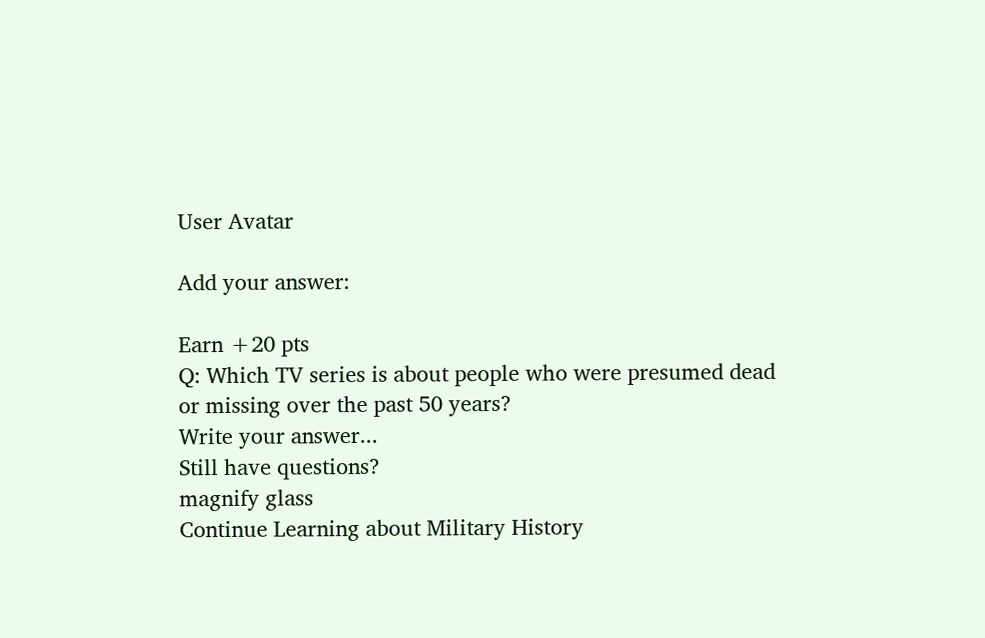User Avatar

Add your answer:

Earn +20 pts
Q: Which TV series is about people who were presumed dead or missing over the past 50 years?
Write your answer...
Still have questions?
magnify glass
Continue Learning about Military History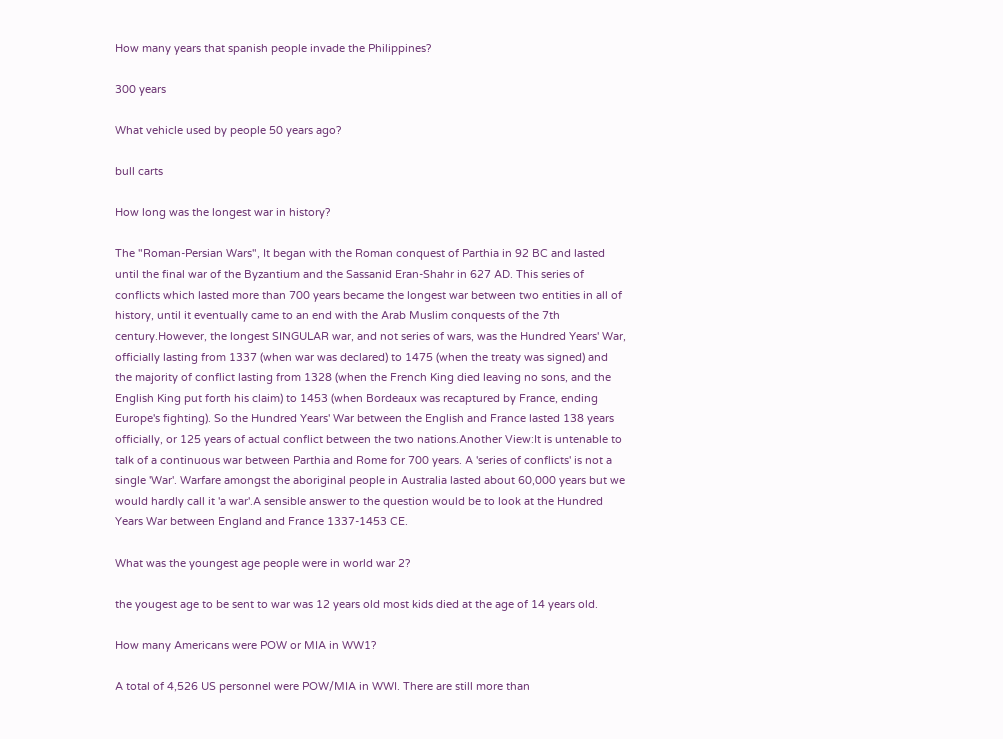How many years that spanish people invade the Philippines?

300 years

What vehicle used by people 50 years ago?

bull carts

How long was the longest war in history?

The "Roman-Persian Wars", It began with the Roman conquest of Parthia in 92 BC and lasted until the final war of the Byzantium and the Sassanid Eran-Shahr in 627 AD. This series of conflicts which lasted more than 700 years became the longest war between two entities in all of history, until it eventually came to an end with the Arab Muslim conquests of the 7th century.However, the longest SINGULAR war, and not series of wars, was the Hundred Years' War, officially lasting from 1337 (when war was declared) to 1475 (when the treaty was signed) and the majority of conflict lasting from 1328 (when the French King died leaving no sons, and the English King put forth his claim) to 1453 (when Bordeaux was recaptured by France, ending Europe's fighting). So the Hundred Years' War between the English and France lasted 138 years officially, or 125 years of actual conflict between the two nations.Another View:It is untenable to talk of a continuous war between Parthia and Rome for 700 years. A 'series of conflicts' is not a single 'War'. Warfare amongst the aboriginal people in Australia lasted about 60,000 years but we would hardly call it 'a war'.A sensible answer to the question would be to look at the Hundred Years War between England and France 1337-1453 CE.

What was the youngest age people were in world war 2?

the yougest age to be sent to war was 12 years old most kids died at the age of 14 years old.

How many Americans were POW or MIA in WW1?

A total of 4,526 US personnel were POW/MIA in WWI. There are still more than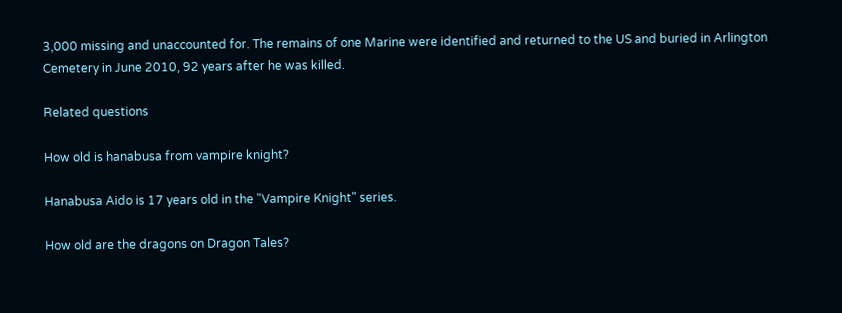3,000 missing and unaccounted for. The remains of one Marine were identified and returned to the US and buried in Arlington Cemetery in June 2010, 92 years after he was killed.

Related questions

How old is hanabusa from vampire knight?

Hanabusa Aido is 17 years old in the "Vampire Knight" series.

How old are the dragons on Dragon Tales?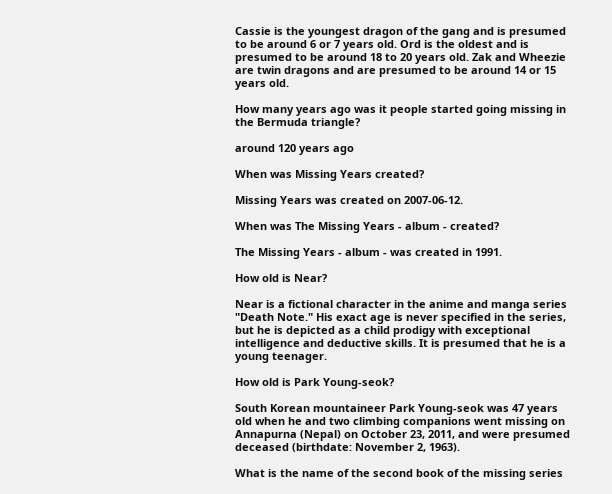Cassie is the youngest dragon of the gang and is presumed to be around 6 or 7 years old. Ord is the oldest and is presumed to be around 18 to 20 years old. Zak and Wheezie are twin dragons and are presumed to be around 14 or 15 years old.

How many years ago was it people started going missing in the Bermuda triangle?

around 120 years ago

When was Missing Years created?

Missing Years was created on 2007-06-12.

When was The Missing Years - album - created?

The Missing Years - album - was created in 1991.

How old is Near?

Near is a fictional character in the anime and manga series "Death Note." His exact age is never specified in the series, but he is depicted as a child prodigy with exceptional intelligence and deductive skills. It is presumed that he is a young teenager.

How old is Park Young-seok?

South Korean mountaineer Park Young-seok was 47 years old when he and two climbing companions went missing on Annapurna (Nepal) on October 23, 2011, and were presumed deceased (birthdate: November 2, 1963).

What is the name of the second book of the missing series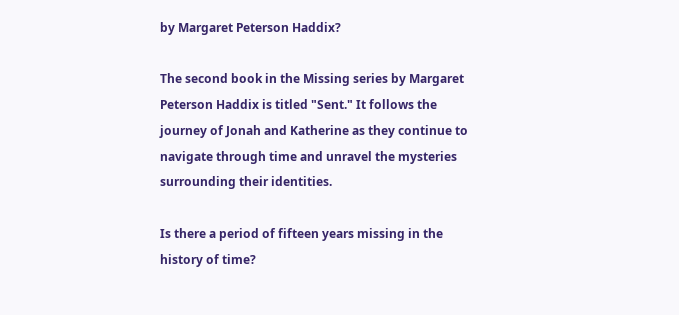by Margaret Peterson Haddix?

The second book in the Missing series by Margaret Peterson Haddix is titled "Sent." It follows the journey of Jonah and Katherine as they continue to navigate through time and unravel the mysteries surrounding their identities.

Is there a period of fifteen years missing in the history of time?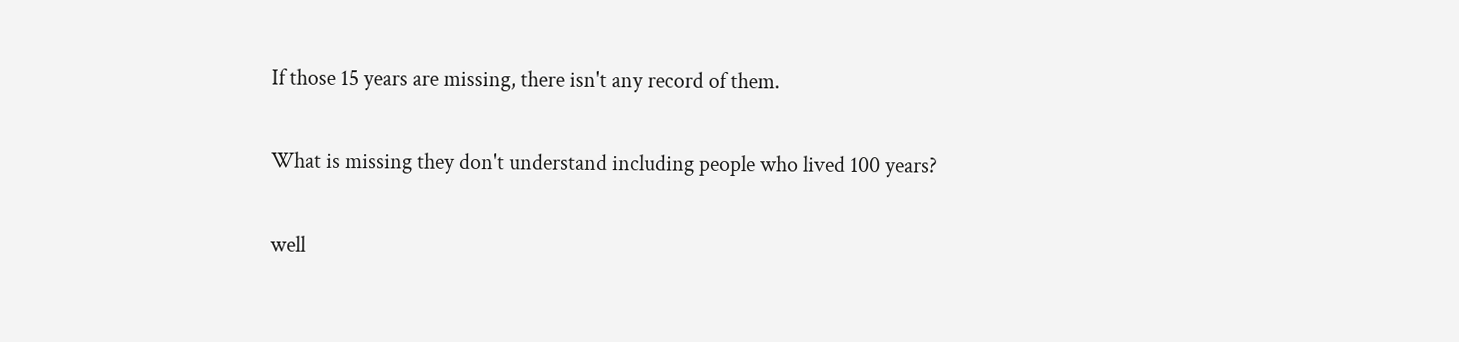If those 15 years are missing, there isn't any record of them.

What is missing they don't understand including people who lived 100 years?

well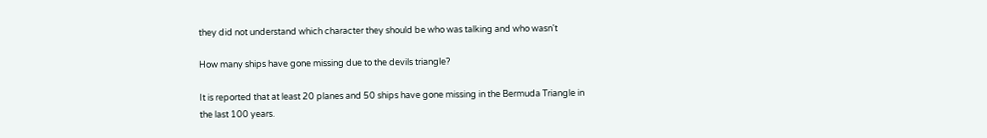they did not understand which character they should be who was talking and who wasn't

How many ships have gone missing due to the devils triangle?

It is reported that at least 20 planes and 50 ships have gone missing in the Bermuda Triangle in the last 100 years.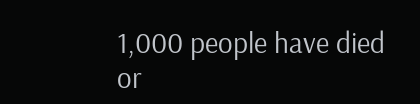1,000 people have died or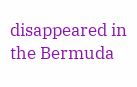disappeared in the Bermuda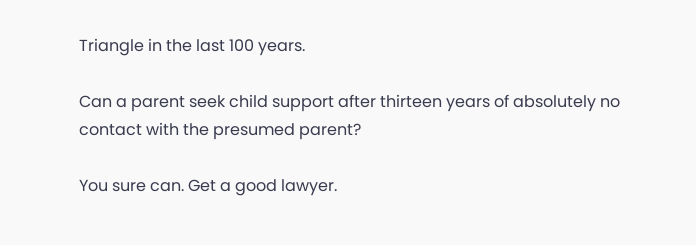Triangle in the last 100 years.

Can a parent seek child support after thirteen years of absolutely no contact with the presumed parent?

You sure can. Get a good lawyer.